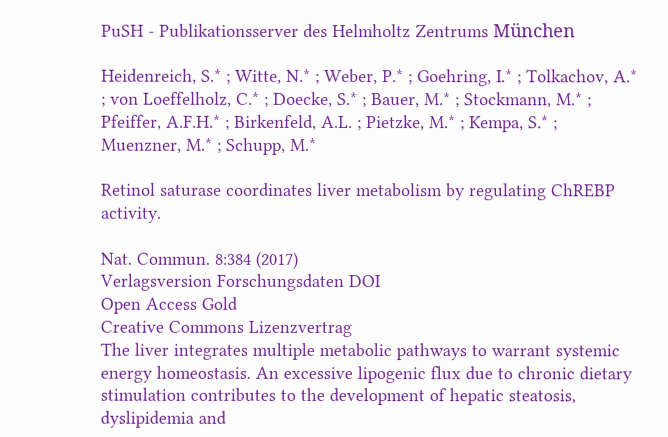PuSH - Publikationsserver des Helmholtz Zentrums München

Heidenreich, S.* ; Witte, N.* ; Weber, P.* ; Goehring, I.* ; Tolkachov, A.* ; von Loeffelholz, C.* ; Doecke, S.* ; Bauer, M.* ; Stockmann, M.* ; Pfeiffer, A.F.H.* ; Birkenfeld, A.L. ; Pietzke, M.* ; Kempa, S.* ; Muenzner, M.* ; Schupp, M.*

Retinol saturase coordinates liver metabolism by regulating ChREBP activity.

Nat. Commun. 8:384 (2017)
Verlagsversion Forschungsdaten DOI
Open Access Gold
Creative Commons Lizenzvertrag
The liver integrates multiple metabolic pathways to warrant systemic energy homeostasis. An excessive lipogenic flux due to chronic dietary stimulation contributes to the development of hepatic steatosis, dyslipidemia and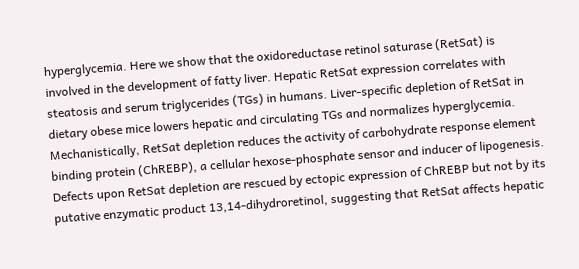hyperglycemia. Here we show that the oxidoreductase retinol saturase (RetSat) is involved in the development of fatty liver. Hepatic RetSat expression correlates with steatosis and serum triglycerides (TGs) in humans. Liver-specific depletion of RetSat in dietary obese mice lowers hepatic and circulating TGs and normalizes hyperglycemia. Mechanistically, RetSat depletion reduces the activity of carbohydrate response element binding protein (ChREBP), a cellular hexose-phosphate sensor and inducer of lipogenesis. Defects upon RetSat depletion are rescued by ectopic expression of ChREBP but not by its putative enzymatic product 13,14-dihydroretinol, suggesting that RetSat affects hepatic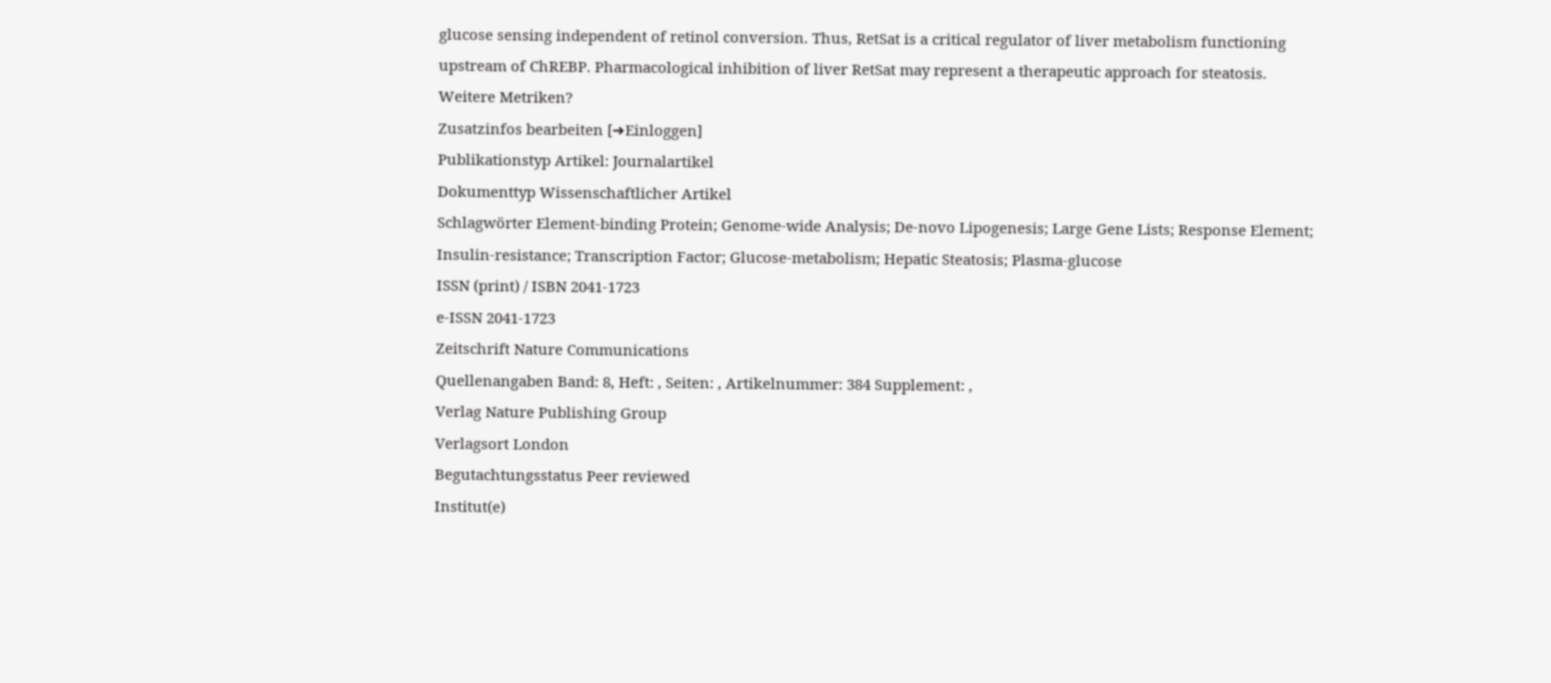glucose sensing independent of retinol conversion. Thus, RetSat is a critical regulator of liver metabolism functioning upstream of ChREBP. Pharmacological inhibition of liver RetSat may represent a therapeutic approach for steatosis.
Weitere Metriken?
Zusatzinfos bearbeiten [➜Einloggen]
Publikationstyp Artikel: Journalartikel
Dokumenttyp Wissenschaftlicher Artikel
Schlagwörter Element-binding Protein; Genome-wide Analysis; De-novo Lipogenesis; Large Gene Lists; Response Element; Insulin-resistance; Transcription Factor; Glucose-metabolism; Hepatic Steatosis; Plasma-glucose
ISSN (print) / ISBN 2041-1723
e-ISSN 2041-1723
Zeitschrift Nature Communications
Quellenangaben Band: 8, Heft: , Seiten: , Artikelnummer: 384 Supplement: ,
Verlag Nature Publishing Group
Verlagsort London
Begutachtungsstatus Peer reviewed
Institut(e)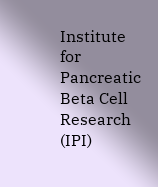Institute for Pancreatic Beta Cell Research (IPI)